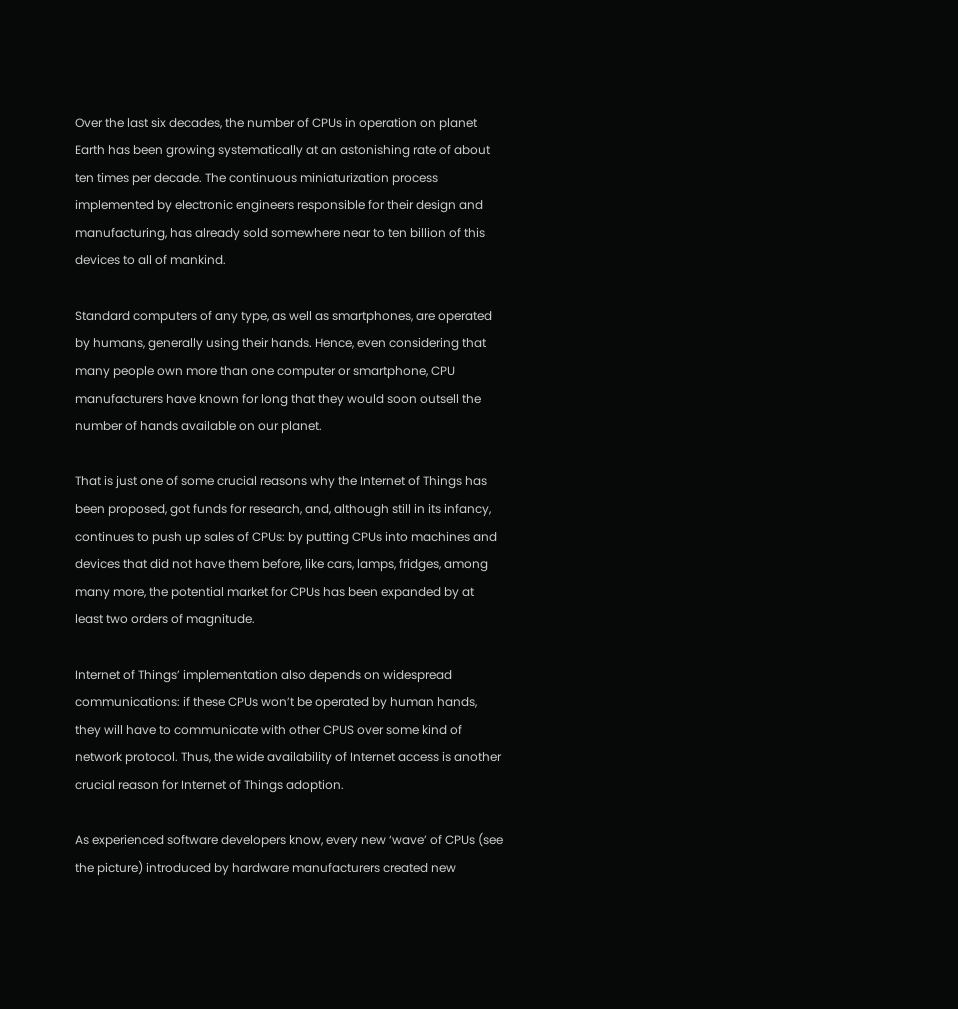Over the last six decades, the number of CPUs in operation on planet Earth has been growing systematically at an astonishing rate of about ten times per decade. The continuous miniaturization process implemented by electronic engineers responsible for their design and manufacturing, has already sold somewhere near to ten billion of this devices to all of mankind.

Standard computers of any type, as well as smartphones, are operated by humans, generally using their hands. Hence, even considering that many people own more than one computer or smartphone, CPU manufacturers have known for long that they would soon outsell the number of hands available on our planet.

That is just one of some crucial reasons why the Internet of Things has been proposed, got funds for research, and, although still in its infancy, continues to push up sales of CPUs: by putting CPUs into machines and devices that did not have them before, like cars, lamps, fridges, among many more, the potential market for CPUs has been expanded by at least two orders of magnitude.

Internet of Things’ implementation also depends on widespread communications: if these CPUs won’t be operated by human hands, they will have to communicate with other CPUS over some kind of network protocol. Thus, the wide availability of Internet access is another crucial reason for Internet of Things adoption.

As experienced software developers know, every new ‘wave’ of CPUs (see the picture) introduced by hardware manufacturers created new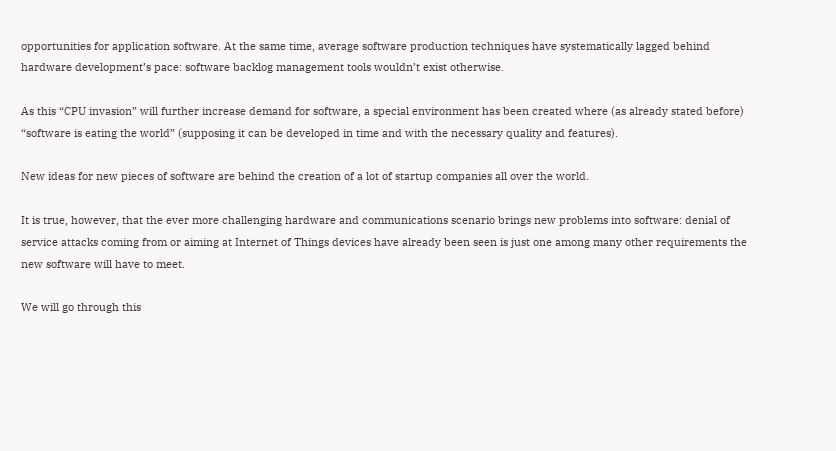opportunities for application software. At the same time, average software production techniques have systematically lagged behind hardware development’s pace: software backlog management tools wouldn’t exist otherwise.

As this “CPU invasion” will further increase demand for software, a special environment has been created where (as already stated before) “software is eating the world” (supposing it can be developed in time and with the necessary quality and features).

New ideas for new pieces of software are behind the creation of a lot of startup companies all over the world.

It is true, however, that the ever more challenging hardware and communications scenario brings new problems into software: denial of service attacks coming from or aiming at Internet of Things devices have already been seen is just one among many other requirements the new software will have to meet.

We will go through this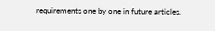requirements one by one in future articles.